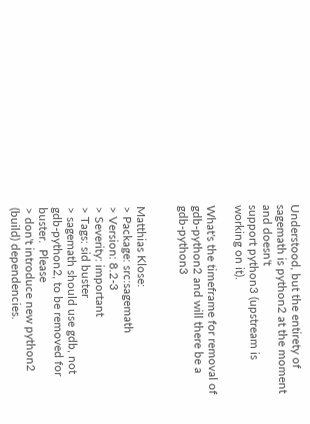Understood, but the entirety of sagemath is python2 at the moment and doesn't
support python3 (upstream is working on it).

What's the timeframe for removal of gdb-python2 and will there be a gdb-python3


Matthias Klose:
> Package: src:sagemath
> Version: 8.2-3
> Severity: important
> Tags: sid buster
> sagemath should use gdb, not gdb-python2, to be removed for buster.  Please
> don't introduce new python2 (build) dependencies.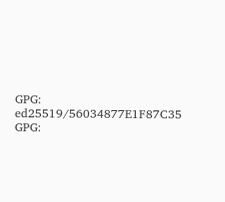GPG: ed25519/56034877E1F87C35
GPG: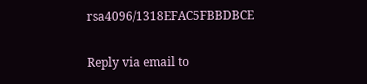rsa4096/1318EFAC5FBBDBCE

Reply via email to